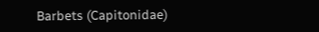Barbets (Capitonidae)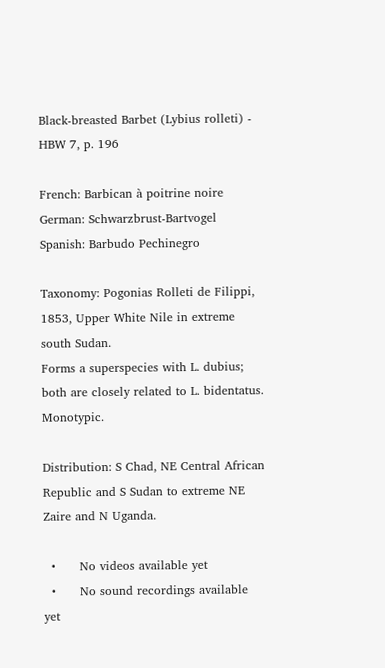Black-breasted Barbet (Lybius rolleti) - HBW 7, p. 196

French: Barbican à poitrine noire German: Schwarzbrust-Bartvogel Spanish: Barbudo Pechinegro

Taxonomy: Pogonias Rolleti de Filippi, 1853, Upper White Nile in extreme south Sudan.
Forms a superspecies with L. dubius; both are closely related to L. bidentatus. Monotypic.

Distribution: S Chad, NE Central African Republic and S Sudan to extreme NE Zaire and N Uganda.

  •      No videos available yet
  •      No sound recordings available yet